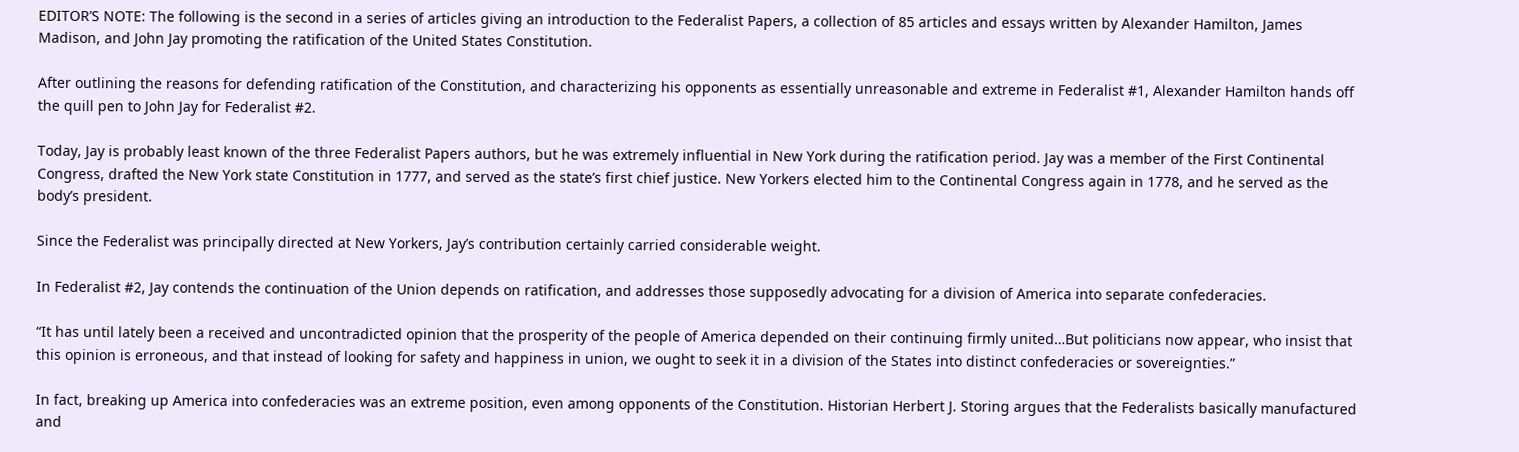EDITOR’S NOTE: The following is the second in a series of articles giving an introduction to the Federalist Papers, a collection of 85 articles and essays written by Alexander Hamilton, James Madison, and John Jay promoting the ratification of the United States Constitution.

After outlining the reasons for defending ratification of the Constitution, and characterizing his opponents as essentially unreasonable and extreme in Federalist #1, Alexander Hamilton hands off the quill pen to John Jay for Federalist #2.

Today, Jay is probably least known of the three Federalist Papers authors, but he was extremely influential in New York during the ratification period. Jay was a member of the First Continental Congress, drafted the New York state Constitution in 1777, and served as the state’s first chief justice. New Yorkers elected him to the Continental Congress again in 1778, and he served as the body’s president.

Since the Federalist was principally directed at New Yorkers, Jay’s contribution certainly carried considerable weight.

In Federalist #2, Jay contends the continuation of the Union depends on ratification, and addresses those supposedly advocating for a division of America into separate confederacies.

“It has until lately been a received and uncontradicted opinion that the prosperity of the people of America depended on their continuing firmly united…But politicians now appear, who insist that this opinion is erroneous, and that instead of looking for safety and happiness in union, we ought to seek it in a division of the States into distinct confederacies or sovereignties.”

In fact, breaking up America into confederacies was an extreme position, even among opponents of the Constitution. Historian Herbert J. Storing argues that the Federalists basically manufactured and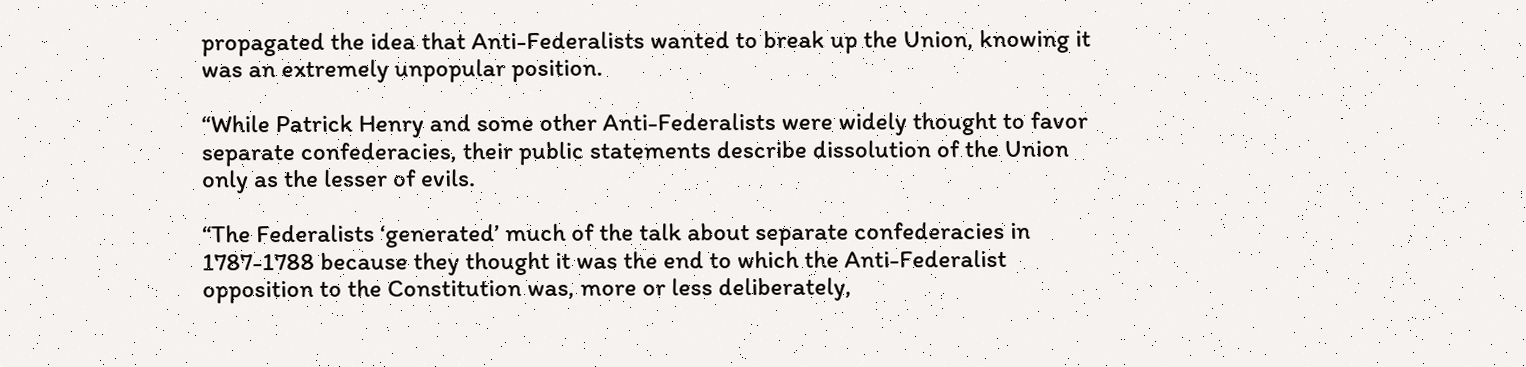propagated the idea that Anti-Federalists wanted to break up the Union, knowing it was an extremely unpopular position.

“While Patrick Henry and some other Anti-Federalists were widely thought to favor separate confederacies, their public statements describe dissolution of the Union only as the lesser of evils.

“The Federalists ‘generated’ much of the talk about separate confederacies in 1787-1788 because they thought it was the end to which the Anti-Federalist opposition to the Constitution was, more or less deliberately,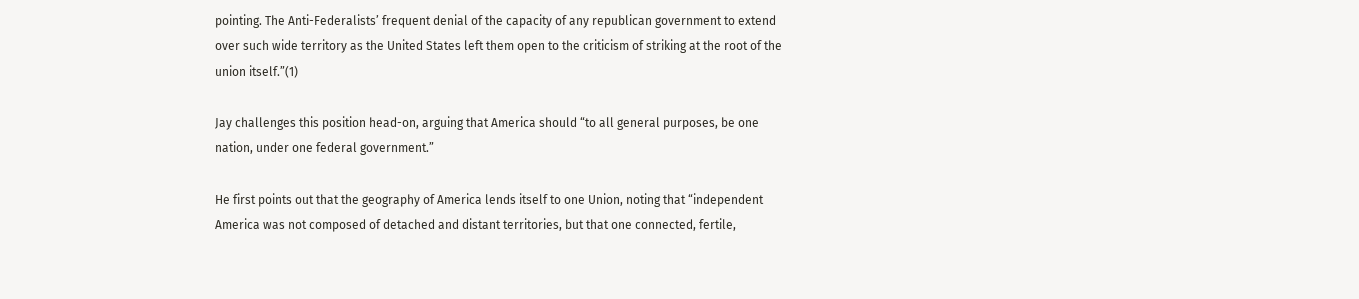pointing. The Anti-Federalists’ frequent denial of the capacity of any republican government to extend over such wide territory as the United States left them open to the criticism of striking at the root of the union itself.”(1)

Jay challenges this position head-on, arguing that America should “to all general purposes, be one nation, under one federal government.”

He first points out that the geography of America lends itself to one Union, noting that “independent America was not composed of detached and distant territories, but that one connected, fertile,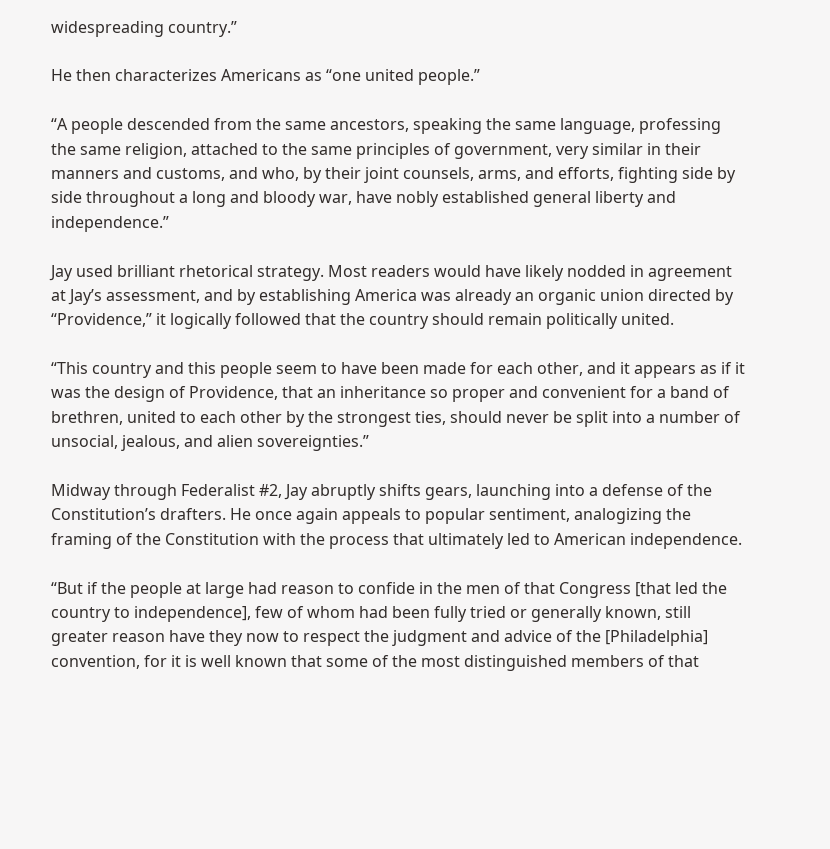widespreading country.”

He then characterizes Americans as “one united people.”

“A people descended from the same ancestors, speaking the same language, professing the same religion, attached to the same principles of government, very similar in their manners and customs, and who, by their joint counsels, arms, and efforts, fighting side by side throughout a long and bloody war, have nobly established general liberty and independence.”

Jay used brilliant rhetorical strategy. Most readers would have likely nodded in agreement at Jay’s assessment, and by establishing America was already an organic union directed by “Providence,” it logically followed that the country should remain politically united.

“This country and this people seem to have been made for each other, and it appears as if it was the design of Providence, that an inheritance so proper and convenient for a band of brethren, united to each other by the strongest ties, should never be split into a number of unsocial, jealous, and alien sovereignties.”

Midway through Federalist #2, Jay abruptly shifts gears, launching into a defense of the Constitution’s drafters. He once again appeals to popular sentiment, analogizing the framing of the Constitution with the process that ultimately led to American independence.

“But if the people at large had reason to confide in the men of that Congress [that led the country to independence], few of whom had been fully tried or generally known, still greater reason have they now to respect the judgment and advice of the [Philadelphia] convention, for it is well known that some of the most distinguished members of that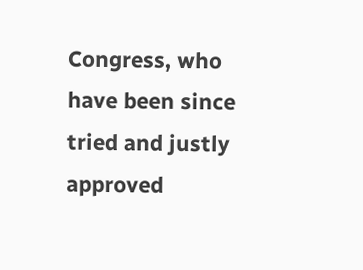Congress, who have been since tried and justly approved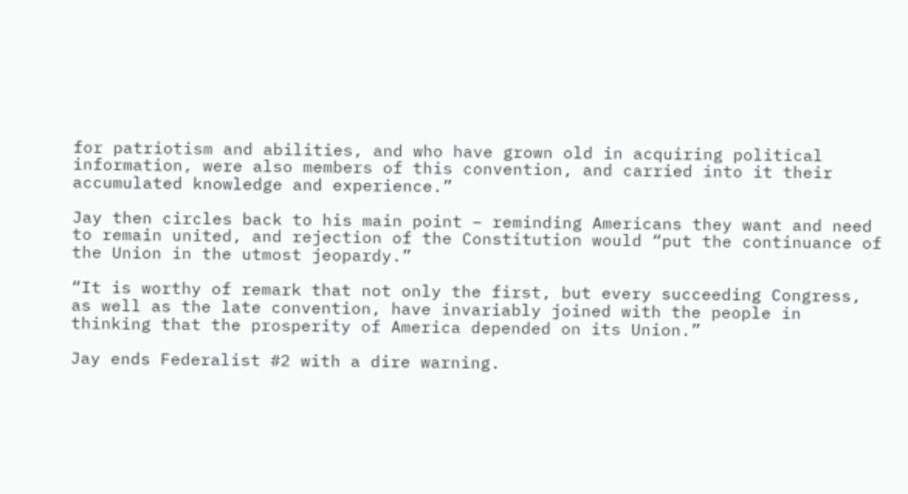for patriotism and abilities, and who have grown old in acquiring political information, were also members of this convention, and carried into it their accumulated knowledge and experience.”

Jay then circles back to his main point – reminding Americans they want and need to remain united, and rejection of the Constitution would “put the continuance of the Union in the utmost jeopardy.”

“It is worthy of remark that not only the first, but every succeeding Congress, as well as the late convention, have invariably joined with the people in thinking that the prosperity of America depended on its Union.”

Jay ends Federalist #2 with a dire warning.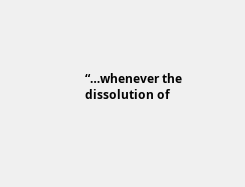“…whenever the dissolution of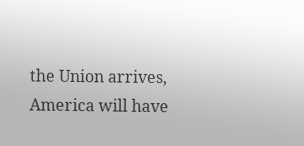the Union arrives, America will have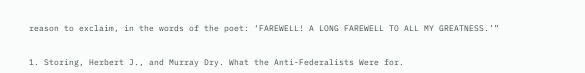reason to exclaim, in the words of the poet: ‘FAREWELL! A LONG FAREWELL TO ALL MY GREATNESS.’”


1. Storing, Herbert J., and Murray Dry. What the Anti-Federalists Were for.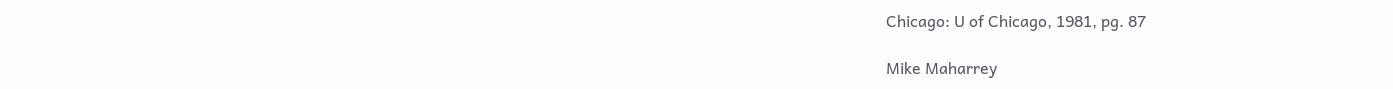Chicago: U of Chicago, 1981, pg. 87

Mike Maharrey